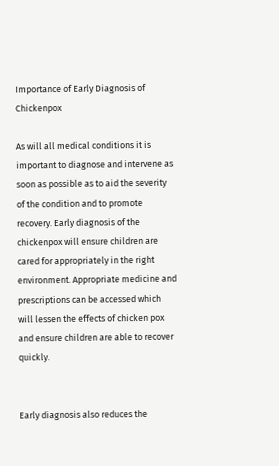Importance of Early Diagnosis of Chickenpox

As will all medical conditions it is important to diagnose and intervene as soon as possible as to aid the severity of the condition and to promote recovery. Early diagnosis of the chickenpox will ensure children are cared for appropriately in the right environment. Appropriate medicine and prescriptions can be accessed which will lessen the effects of chicken pox and ensure children are able to recover quickly.


Early diagnosis also reduces the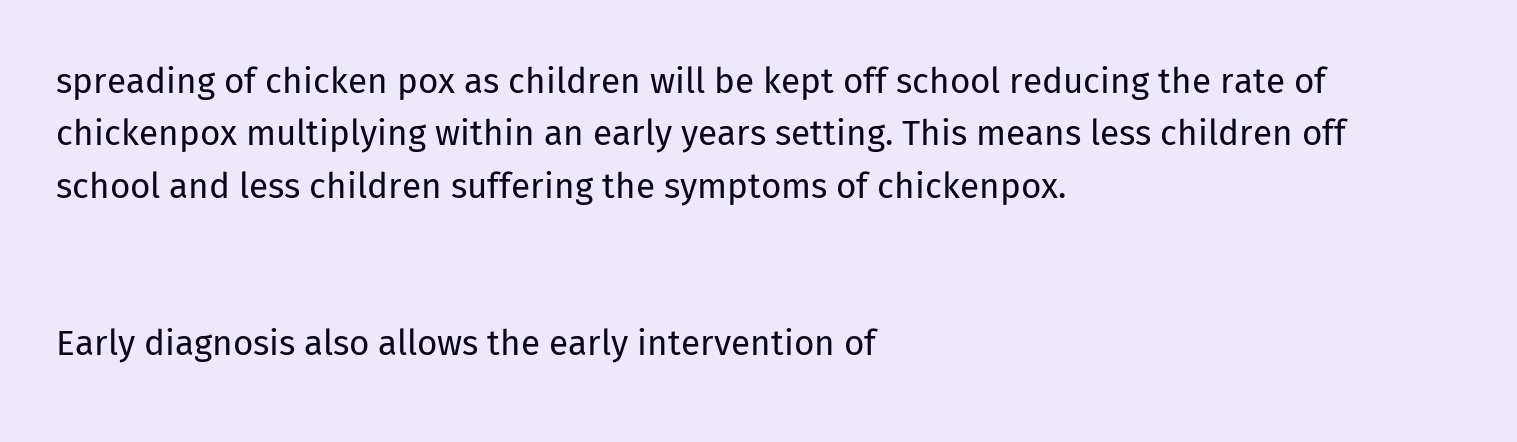spreading of chicken pox as children will be kept off school reducing the rate of chickenpox multiplying within an early years setting. This means less children off school and less children suffering the symptoms of chickenpox.


Early diagnosis also allows the early intervention of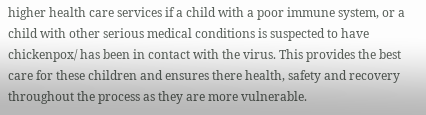higher health care services if a child with a poor immune system, or a child with other serious medical conditions is suspected to have chickenpox/ has been in contact with the virus. This provides the best care for these children and ensures there health, safety and recovery throughout the process as they are more vulnerable.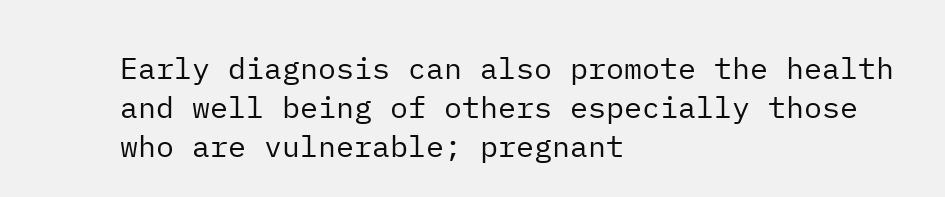Early diagnosis can also promote the health and well being of others especially those who are vulnerable; pregnant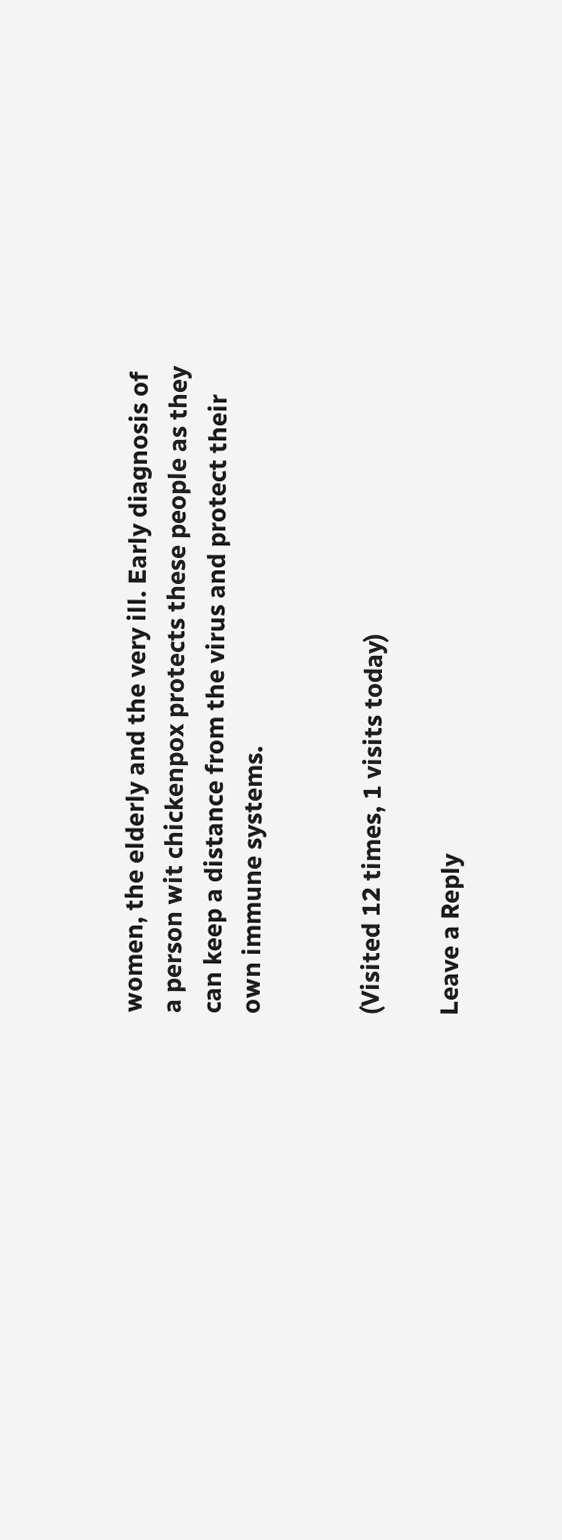women, the elderly and the very ill. Early diagnosis of a person wit chickenpox protects these people as they can keep a distance from the virus and protect their own immune systems.


(Visited 12 times, 1 visits today)

Leave a Reply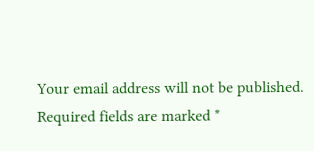Your email address will not be published. Required fields are marked *